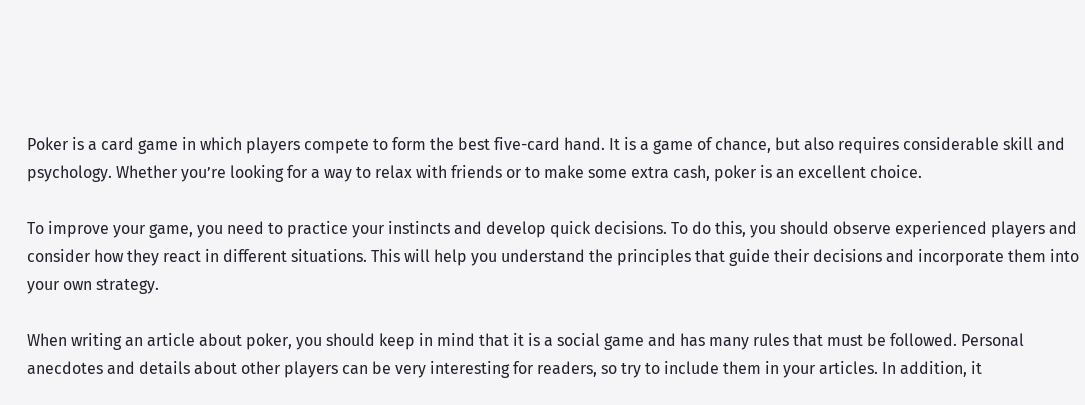Poker is a card game in which players compete to form the best five-card hand. It is a game of chance, but also requires considerable skill and psychology. Whether you’re looking for a way to relax with friends or to make some extra cash, poker is an excellent choice.

To improve your game, you need to practice your instincts and develop quick decisions. To do this, you should observe experienced players and consider how they react in different situations. This will help you understand the principles that guide their decisions and incorporate them into your own strategy.

When writing an article about poker, you should keep in mind that it is a social game and has many rules that must be followed. Personal anecdotes and details about other players can be very interesting for readers, so try to include them in your articles. In addition, it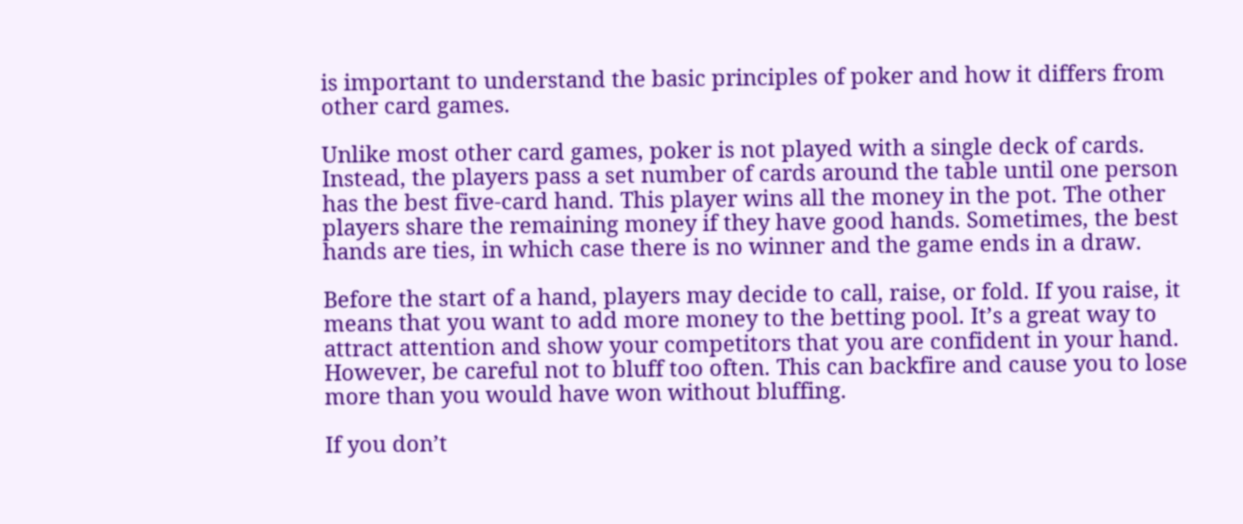is important to understand the basic principles of poker and how it differs from other card games.

Unlike most other card games, poker is not played with a single deck of cards. Instead, the players pass a set number of cards around the table until one person has the best five-card hand. This player wins all the money in the pot. The other players share the remaining money if they have good hands. Sometimes, the best hands are ties, in which case there is no winner and the game ends in a draw.

Before the start of a hand, players may decide to call, raise, or fold. If you raise, it means that you want to add more money to the betting pool. It’s a great way to attract attention and show your competitors that you are confident in your hand. However, be careful not to bluff too often. This can backfire and cause you to lose more than you would have won without bluffing.

If you don’t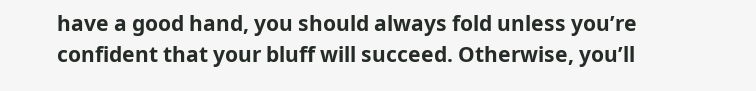have a good hand, you should always fold unless you’re confident that your bluff will succeed. Otherwise, you’ll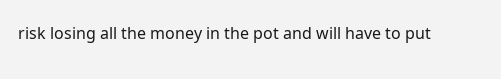risk losing all the money in the pot and will have to put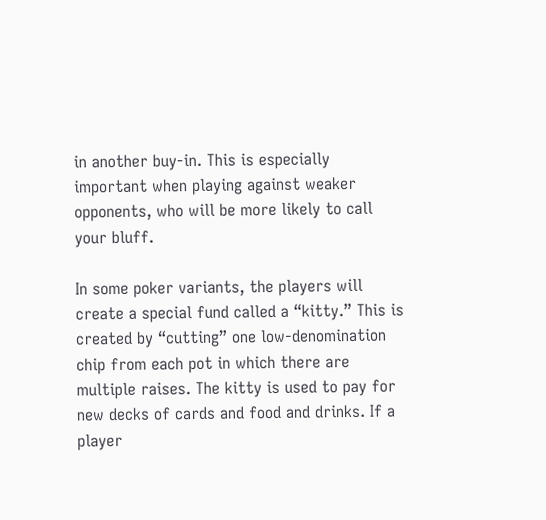in another buy-in. This is especially important when playing against weaker opponents, who will be more likely to call your bluff.

In some poker variants, the players will create a special fund called a “kitty.” This is created by “cutting” one low-denomination chip from each pot in which there are multiple raises. The kitty is used to pay for new decks of cards and food and drinks. If a player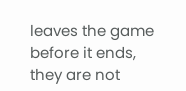leaves the game before it ends, they are not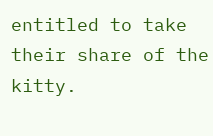entitled to take their share of the kitty.